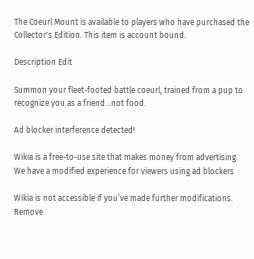The Coeurl Mount is available to players who have purchased the Collector's Edition. This item is account bound.

Description Edit

Summon your fleet-footed battle coeurl, trained from a pup to recognize you as a friend...not food.

Ad blocker interference detected!

Wikia is a free-to-use site that makes money from advertising. We have a modified experience for viewers using ad blockers

Wikia is not accessible if you’ve made further modifications. Remove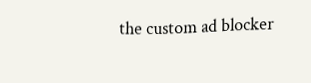the custom ad blocker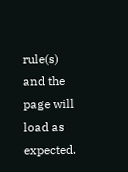rule(s) and the page will load as expected.